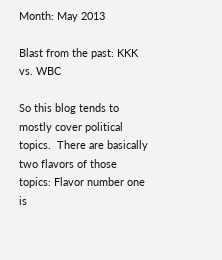Month: May 2013

Blast from the past: KKK vs. WBC

So this blog tends to mostly cover political topics.  There are basically two flavors of those topics: Flavor number one is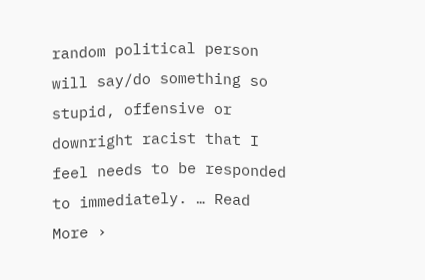random political person will say/do something so stupid, offensive or downright racist that I feel needs to be responded to immediately. … Read More ›